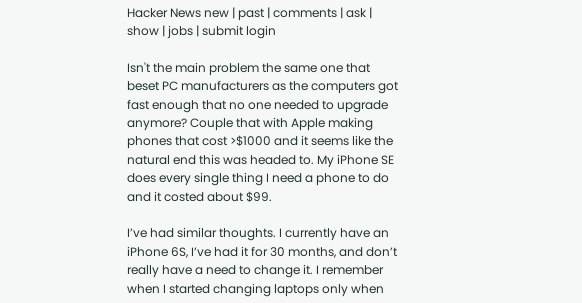Hacker News new | past | comments | ask | show | jobs | submit login

Isn't the main problem the same one that beset PC manufacturers as the computers got fast enough that no one needed to upgrade anymore? Couple that with Apple making phones that cost >$1000 and it seems like the natural end this was headed to. My iPhone SE does every single thing I need a phone to do and it costed about $99.

I’ve had similar thoughts. I currently have an iPhone 6S, I’ve had it for 30 months, and don’t really have a need to change it. I remember when I started changing laptops only when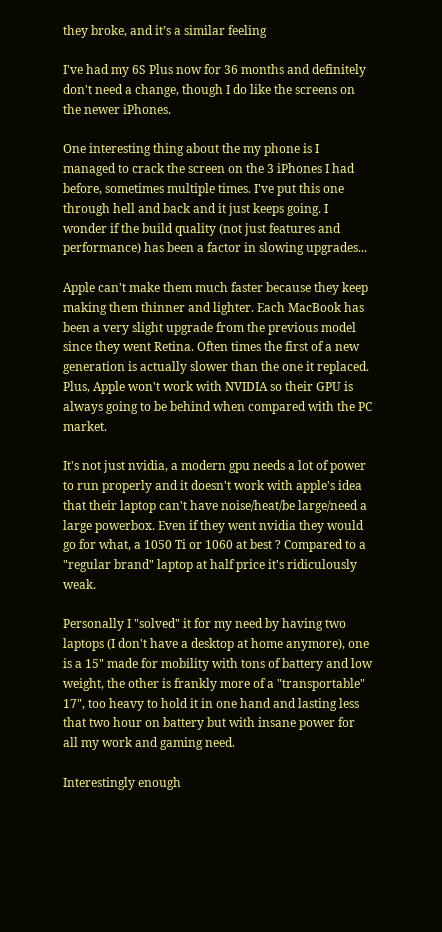they broke, and it’s a similar feeling

I've had my 6S Plus now for 36 months and definitely don't need a change, though I do like the screens on the newer iPhones.

One interesting thing about the my phone is I managed to crack the screen on the 3 iPhones I had before, sometimes multiple times. I've put this one through hell and back and it just keeps going. I wonder if the build quality (not just features and performance) has been a factor in slowing upgrades...

Apple can't make them much faster because they keep making them thinner and lighter. Each MacBook has been a very slight upgrade from the previous model since they went Retina. Often times the first of a new generation is actually slower than the one it replaced. Plus, Apple won't work with NVIDIA so their GPU is always going to be behind when compared with the PC market.

It's not just nvidia, a modern gpu needs a lot of power to run properly and it doesn't work with apple's idea that their laptop can't have noise/heat/be large/need a large powerbox. Even if they went nvidia they would go for what, a 1050 Ti or 1060 at best ? Compared to a "regular brand" laptop at half price it's ridiculously weak.

Personally I "solved" it for my need by having two laptops (I don't have a desktop at home anymore), one is a 15" made for mobility with tons of battery and low weight, the other is frankly more of a "transportable" 17", too heavy to hold it in one hand and lasting less that two hour on battery but with insane power for all my work and gaming need.

Interestingly enough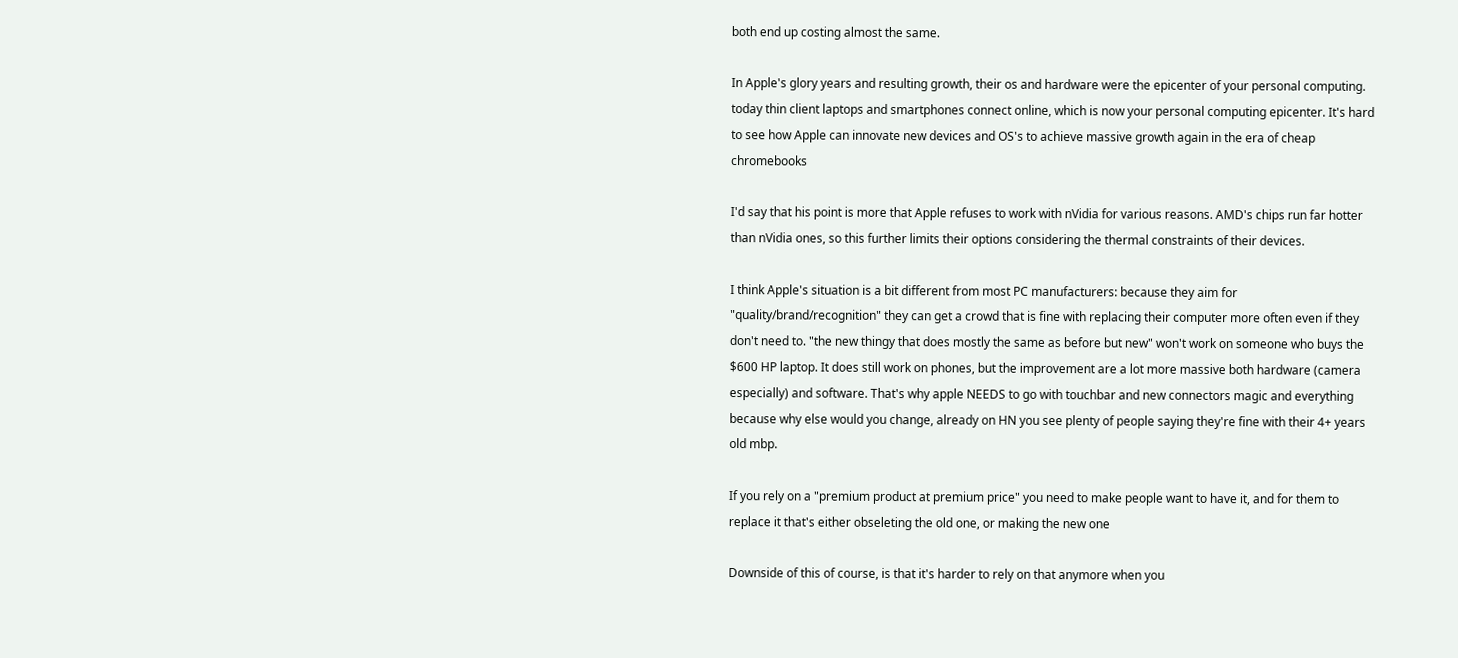both end up costing almost the same.

In Apple's glory years and resulting growth, their os and hardware were the epicenter of your personal computing. today thin client laptops and smartphones connect online, which is now your personal computing epicenter. It's hard to see how Apple can innovate new devices and OS's to achieve massive growth again in the era of cheap chromebooks

I'd say that his point is more that Apple refuses to work with nVidia for various reasons. AMD's chips run far hotter than nVidia ones, so this further limits their options considering the thermal constraints of their devices.

I think Apple's situation is a bit different from most PC manufacturers: because they aim for "quality/brand/recognition" they can get a crowd that is fine with replacing their computer more often even if they don't need to. "the new thingy that does mostly the same as before but new" won't work on someone who buys the $600 HP laptop. It does still work on phones, but the improvement are a lot more massive both hardware (camera especially) and software. That's why apple NEEDS to go with touchbar and new connectors magic and everything because why else would you change, already on HN you see plenty of people saying they're fine with their 4+ years old mbp.

If you rely on a "premium product at premium price" you need to make people want to have it, and for them to replace it that's either obseleting the old one, or making the new one

Downside of this of course, is that it's harder to rely on that anymore when you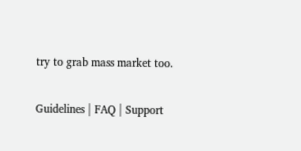try to grab mass market too.

Guidelines | FAQ | Support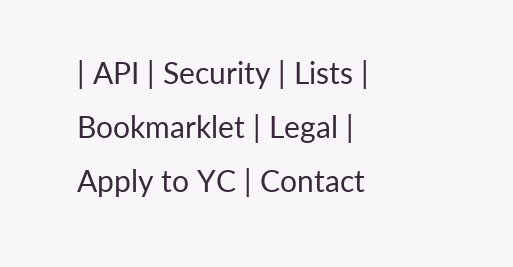| API | Security | Lists | Bookmarklet | Legal | Apply to YC | Contact